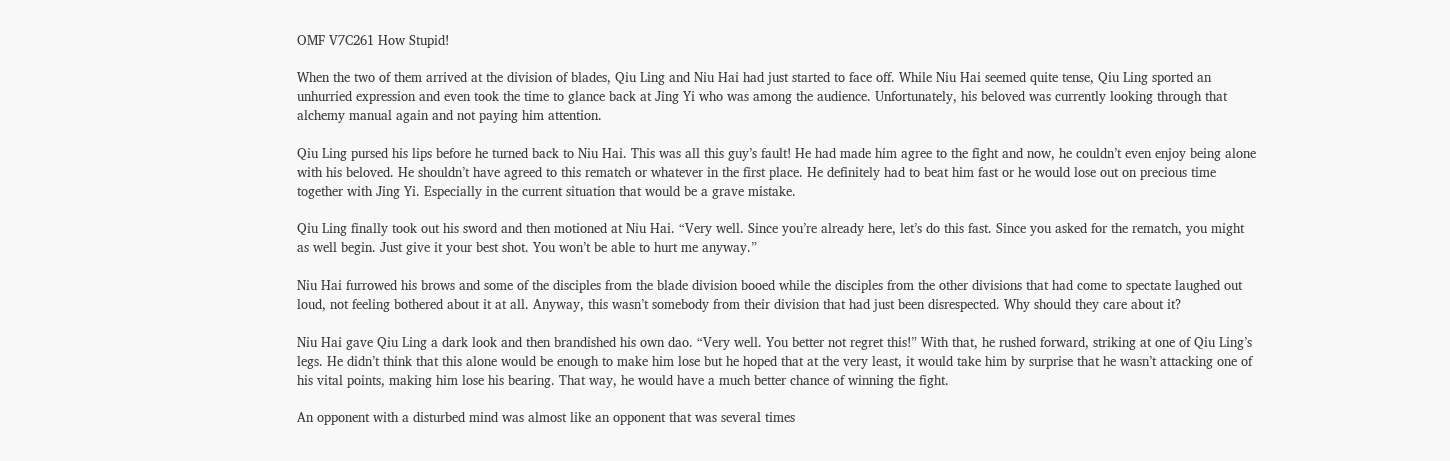OMF V7C261 How Stupid!

When the two of them arrived at the division of blades, Qiu Ling and Niu Hai had just started to face off. While Niu Hai seemed quite tense, Qiu Ling sported an unhurried expression and even took the time to glance back at Jing Yi who was among the audience. Unfortunately, his beloved was currently looking through that alchemy manual again and not paying him attention.

Qiu Ling pursed his lips before he turned back to Niu Hai. This was all this guy’s fault! He had made him agree to the fight and now, he couldn’t even enjoy being alone with his beloved. He shouldn’t have agreed to this rematch or whatever in the first place. He definitely had to beat him fast or he would lose out on precious time together with Jing Yi. Especially in the current situation that would be a grave mistake.

Qiu Ling finally took out his sword and then motioned at Niu Hai. “Very well. Since you’re already here, let’s do this fast. Since you asked for the rematch, you might as well begin. Just give it your best shot. You won’t be able to hurt me anyway.”

Niu Hai furrowed his brows and some of the disciples from the blade division booed while the disciples from the other divisions that had come to spectate laughed out loud, not feeling bothered about it at all. Anyway, this wasn’t somebody from their division that had just been disrespected. Why should they care about it?

Niu Hai gave Qiu Ling a dark look and then brandished his own dao. “Very well. You better not regret this!” With that, he rushed forward, striking at one of Qiu Ling’s legs. He didn’t think that this alone would be enough to make him lose but he hoped that at the very least, it would take him by surprise that he wasn’t attacking one of his vital points, making him lose his bearing. That way, he would have a much better chance of winning the fight.

An opponent with a disturbed mind was almost like an opponent that was several times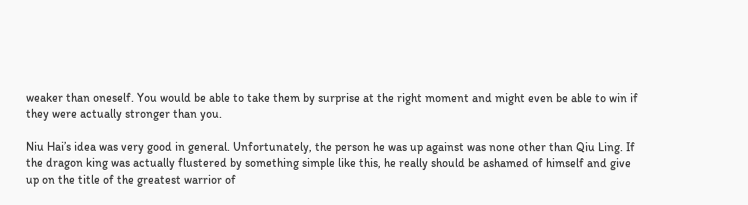weaker than oneself. You would be able to take them by surprise at the right moment and might even be able to win if they were actually stronger than you.

Niu Hai’s idea was very good in general. Unfortunately, the person he was up against was none other than Qiu Ling. If the dragon king was actually flustered by something simple like this, he really should be ashamed of himself and give up on the title of the greatest warrior of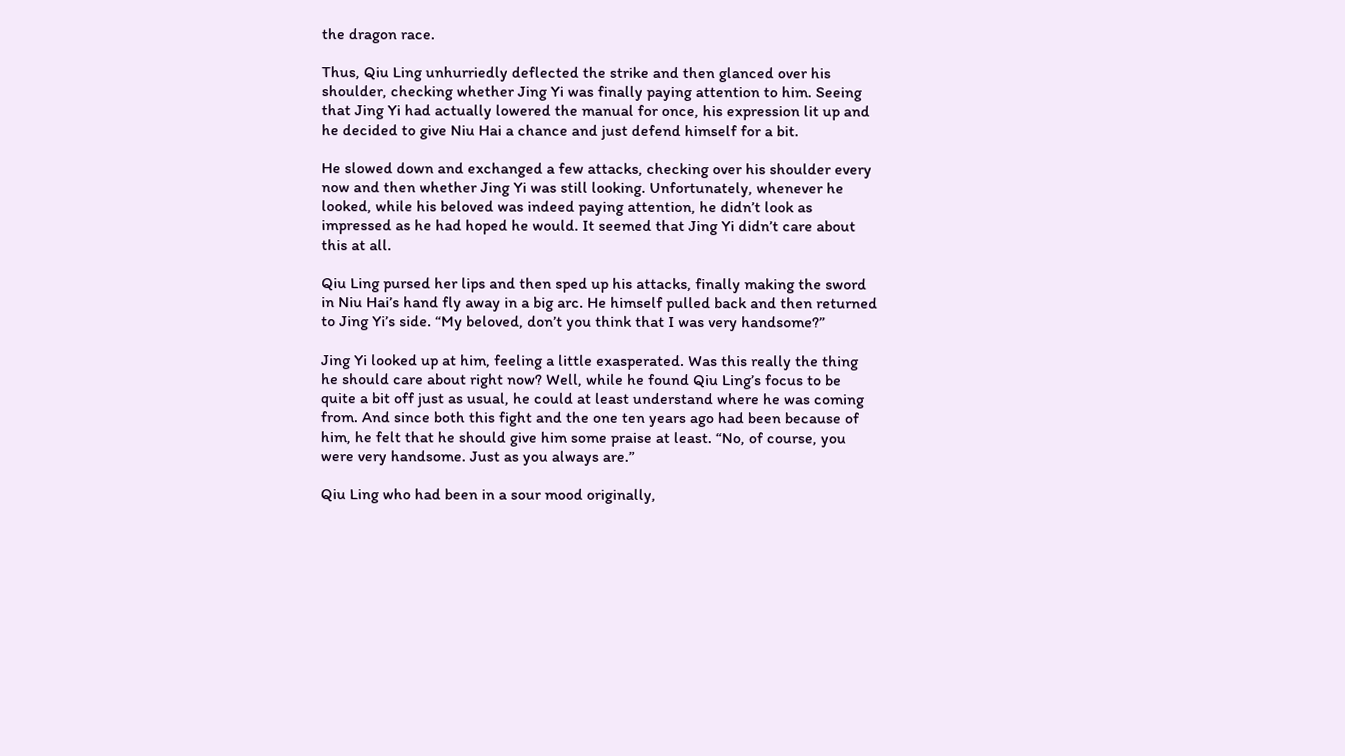the dragon race.

Thus, Qiu Ling unhurriedly deflected the strike and then glanced over his shoulder, checking whether Jing Yi was finally paying attention to him. Seeing that Jing Yi had actually lowered the manual for once, his expression lit up and he decided to give Niu Hai a chance and just defend himself for a bit.

He slowed down and exchanged a few attacks, checking over his shoulder every now and then whether Jing Yi was still looking. Unfortunately, whenever he looked, while his beloved was indeed paying attention, he didn’t look as impressed as he had hoped he would. It seemed that Jing Yi didn’t care about this at all.

Qiu Ling pursed her lips and then sped up his attacks, finally making the sword in Niu Hai’s hand fly away in a big arc. He himself pulled back and then returned to Jing Yi’s side. “My beloved, don’t you think that I was very handsome?”

Jing Yi looked up at him, feeling a little exasperated. Was this really the thing he should care about right now? Well, while he found Qiu Ling’s focus to be quite a bit off just as usual, he could at least understand where he was coming from. And since both this fight and the one ten years ago had been because of him, he felt that he should give him some praise at least. “No, of course, you were very handsome. Just as you always are.”

Qiu Ling who had been in a sour mood originally,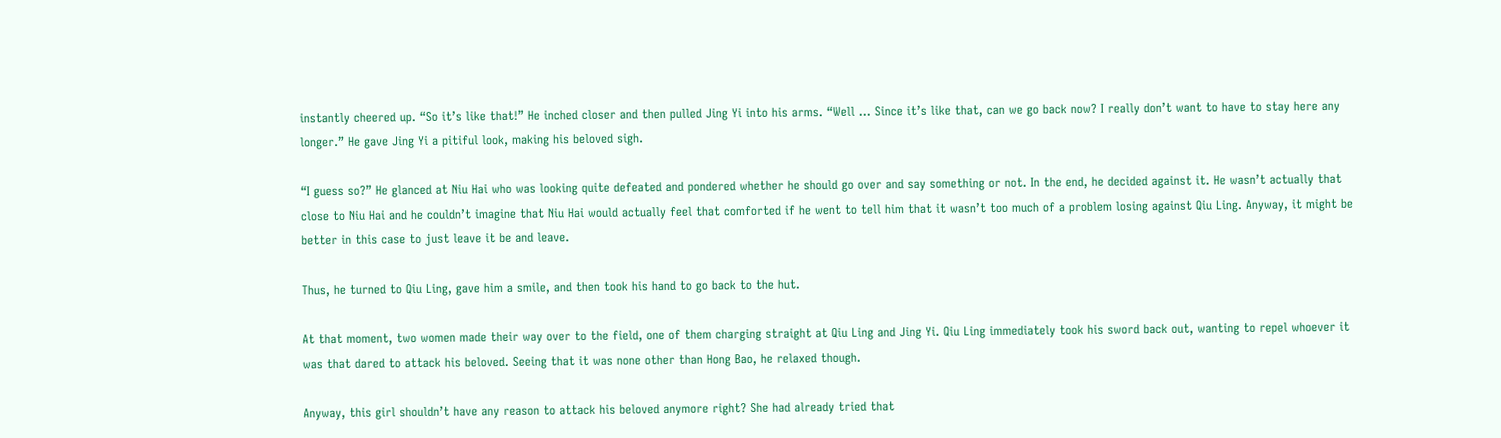instantly cheered up. “So it’s like that!” He inched closer and then pulled Jing Yi into his arms. “Well … Since it’s like that, can we go back now? I really don’t want to have to stay here any longer.” He gave Jing Yi a pitiful look, making his beloved sigh.

“I guess so?” He glanced at Niu Hai who was looking quite defeated and pondered whether he should go over and say something or not. In the end, he decided against it. He wasn’t actually that close to Niu Hai and he couldn’t imagine that Niu Hai would actually feel that comforted if he went to tell him that it wasn’t too much of a problem losing against Qiu Ling. Anyway, it might be better in this case to just leave it be and leave.

Thus, he turned to Qiu Ling, gave him a smile, and then took his hand to go back to the hut.

At that moment, two women made their way over to the field, one of them charging straight at Qiu Ling and Jing Yi. Qiu Ling immediately took his sword back out, wanting to repel whoever it was that dared to attack his beloved. Seeing that it was none other than Hong Bao, he relaxed though.

Anyway, this girl shouldn’t have any reason to attack his beloved anymore right? She had already tried that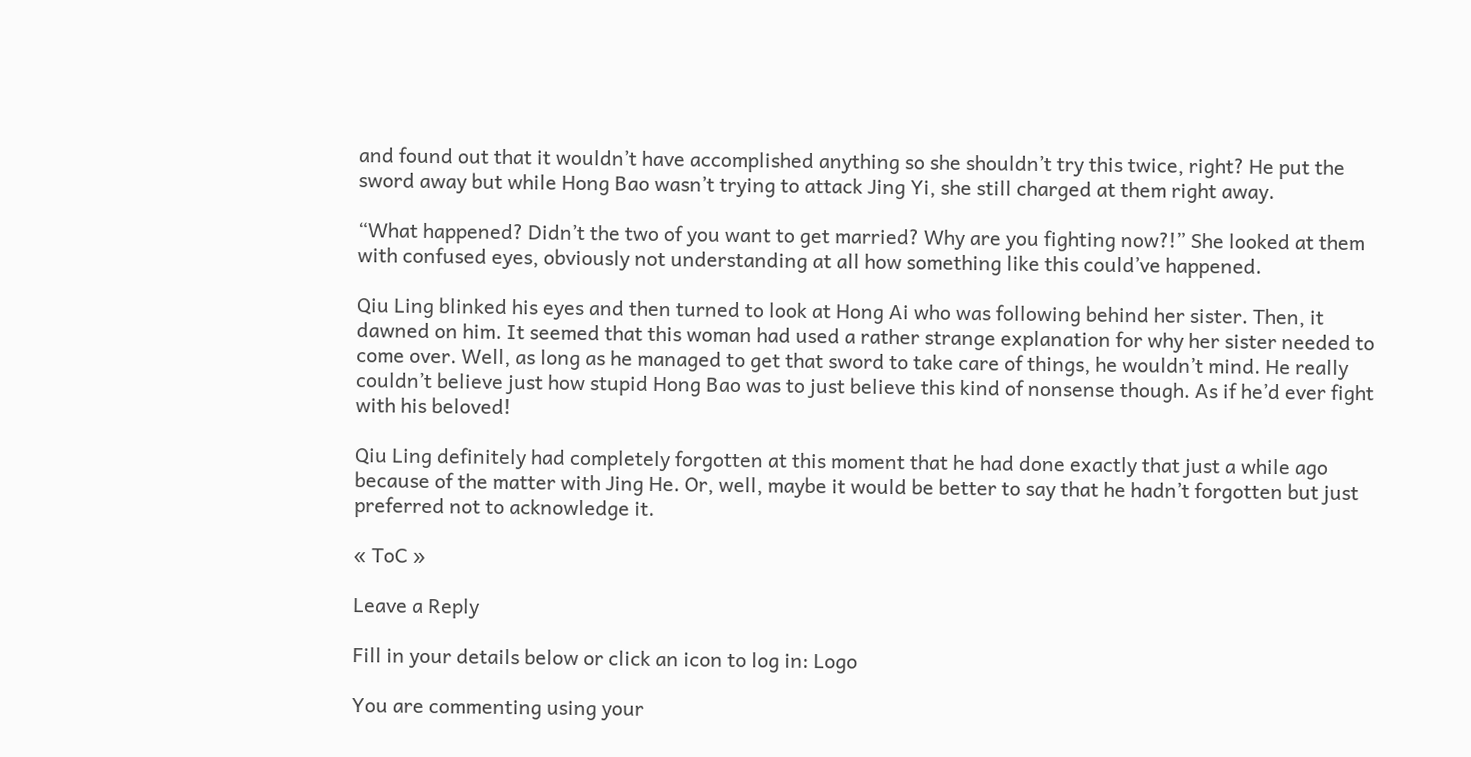and found out that it wouldn’t have accomplished anything so she shouldn’t try this twice, right? He put the sword away but while Hong Bao wasn’t trying to attack Jing Yi, she still charged at them right away.

“What happened? Didn’t the two of you want to get married? Why are you fighting now?!” She looked at them with confused eyes, obviously not understanding at all how something like this could’ve happened.

Qiu Ling blinked his eyes and then turned to look at Hong Ai who was following behind her sister. Then, it dawned on him. It seemed that this woman had used a rather strange explanation for why her sister needed to come over. Well, as long as he managed to get that sword to take care of things, he wouldn’t mind. He really couldn’t believe just how stupid Hong Bao was to just believe this kind of nonsense though. As if he’d ever fight with his beloved!

Qiu Ling definitely had completely forgotten at this moment that he had done exactly that just a while ago because of the matter with Jing He. Or, well, maybe it would be better to say that he hadn’t forgotten but just preferred not to acknowledge it.

« ToC »

Leave a Reply

Fill in your details below or click an icon to log in: Logo

You are commenting using your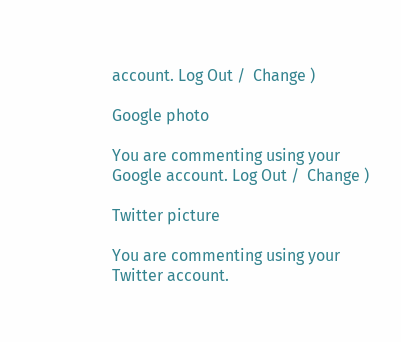account. Log Out /  Change )

Google photo

You are commenting using your Google account. Log Out /  Change )

Twitter picture

You are commenting using your Twitter account.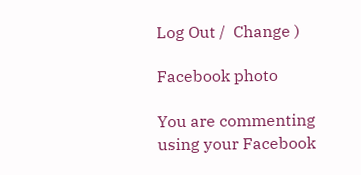Log Out /  Change )

Facebook photo

You are commenting using your Facebook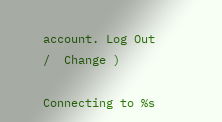account. Log Out /  Change )

Connecting to %s